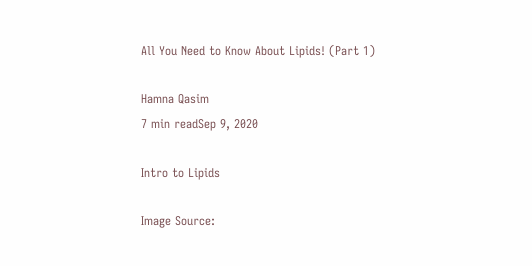All You Need to Know About Lipids! (Part 1)

Hamna Qasim
7 min readSep 9, 2020

Intro to Lipids

Image Source: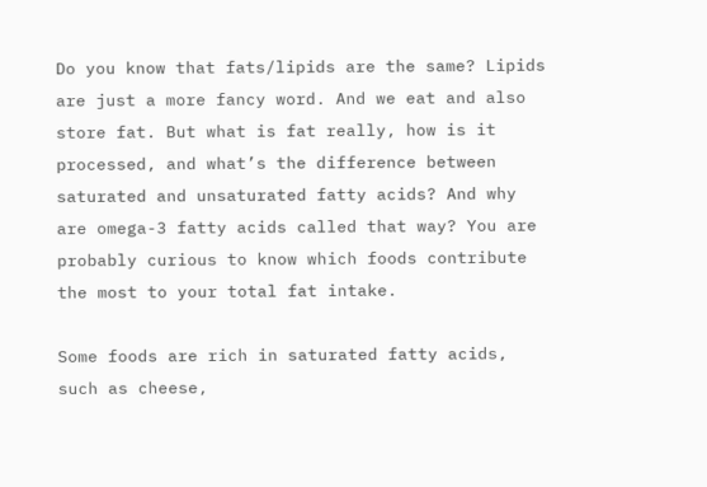Do you know that fats/lipids are the same? Lipids are just a more fancy word. And we eat and also store fat. But what is fat really, how is it processed, and what’s the difference between saturated and unsaturated fatty acids? And why are omega-3 fatty acids called that way? You are probably curious to know which foods contribute the most to your total fat intake.

Some foods are rich in saturated fatty acids, such as cheese,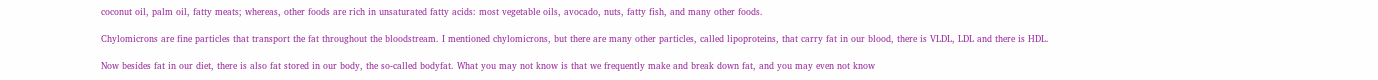coconut oil, palm oil, fatty meats; whereas, other foods are rich in unsaturated fatty acids: most vegetable oils, avocado, nuts, fatty fish, and many other foods.

Chylomicrons are fine particles that transport the fat throughout the bloodstream. I mentioned chylomicrons, but there are many other particles, called lipoproteins, that carry fat in our blood, there is VLDL, LDL and there is HDL.

Now besides fat in our diet, there is also fat stored in our body, the so-called bodyfat. What you may not know is that we frequently make and break down fat, and you may even not know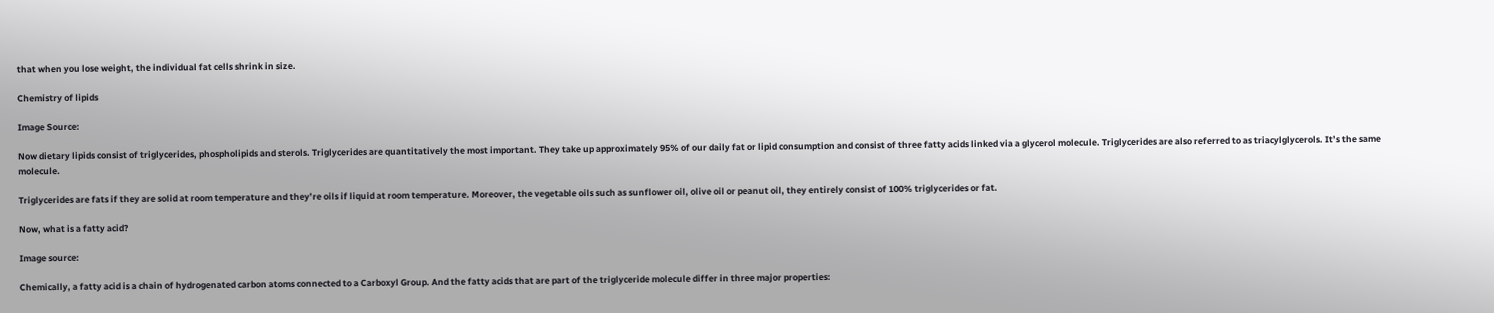that when you lose weight, the individual fat cells shrink in size.

Chemistry of lipids

Image Source:

Now dietary lipids consist of triglycerides, phospholipids and sterols. Triglycerides are quantitatively the most important. They take up approximately 95% of our daily fat or lipid consumption and consist of three fatty acids linked via a glycerol molecule. Triglycerides are also referred to as triacylglycerols. It’s the same molecule.

Triglycerides are fats if they are solid at room temperature and they’re oils if liquid at room temperature. Moreover, the vegetable oils such as sunflower oil, olive oil or peanut oil, they entirely consist of 100% triglycerides or fat.

Now, what is a fatty acid?

Image source:

Chemically, a fatty acid is a chain of hydrogenated carbon atoms connected to a Carboxyl Group. And the fatty acids that are part of the triglyceride molecule differ in three major properties: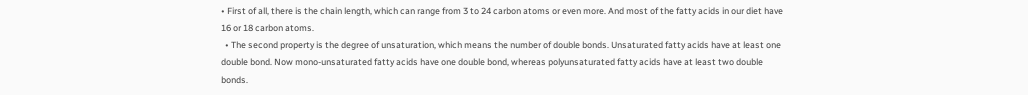• First of all, there is the chain length, which can range from 3 to 24 carbon atoms or even more. And most of the fatty acids in our diet have 16 or 18 carbon atoms.
  • The second property is the degree of unsaturation, which means the number of double bonds. Unsaturated fatty acids have at least one double bond. Now mono-unsaturated fatty acids have one double bond, whereas polyunsaturated fatty acids have at least two double bonds.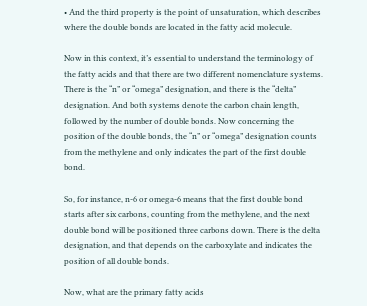• And the third property is the point of unsaturation, which describes where the double bonds are located in the fatty acid molecule.

Now in this context, it’s essential to understand the terminology of the fatty acids and that there are two different nomenclature systems. There is the “n” or “omega” designation, and there is the “delta” designation. And both systems denote the carbon chain length, followed by the number of double bonds. Now concerning the position of the double bonds, the “n” or “omega” designation counts from the methylene and only indicates the part of the first double bond.

So, for instance, n-6 or omega-6 means that the first double bond starts after six carbons, counting from the methylene, and the next double bond will be positioned three carbons down. There is the delta designation, and that depends on the carboxylate and indicates the position of all double bonds.

Now, what are the primary fatty acids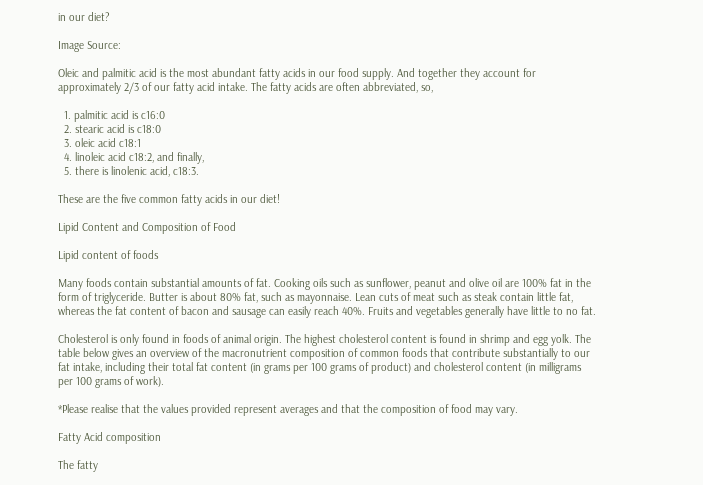in our diet?

Image Source:

Oleic and palmitic acid is the most abundant fatty acids in our food supply. And together they account for approximately 2/3 of our fatty acid intake. The fatty acids are often abbreviated, so,

  1. palmitic acid is c16:0
  2. stearic acid is c18:0
  3. oleic acid c18:1
  4. linoleic acid c18:2, and finally,
  5. there is linolenic acid, c18:3.

These are the five common fatty acids in our diet!

Lipid Content and Composition of Food

Lipid content of foods

Many foods contain substantial amounts of fat. Cooking oils such as sunflower, peanut and olive oil are 100% fat in the form of triglyceride. Butter is about 80% fat, such as mayonnaise. Lean cuts of meat such as steak contain little fat, whereas the fat content of bacon and sausage can easily reach 40%. Fruits and vegetables generally have little to no fat.

Cholesterol is only found in foods of animal origin. The highest cholesterol content is found in shrimp and egg yolk. The table below gives an overview of the macronutrient composition of common foods that contribute substantially to our fat intake, including their total fat content (in grams per 100 grams of product) and cholesterol content (in milligrams per 100 grams of work).

*Please realise that the values provided represent averages and that the composition of food may vary.

Fatty Acid composition

The fatty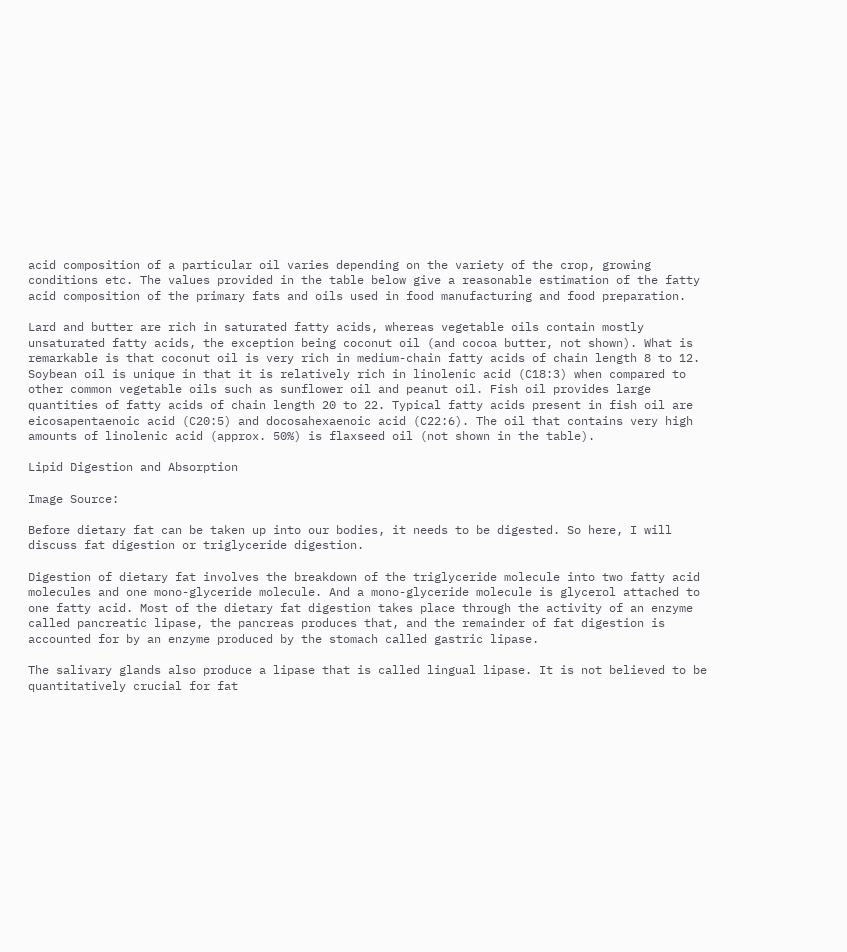acid composition of a particular oil varies depending on the variety of the crop, growing conditions etc. The values provided in the table below give a reasonable estimation of the fatty acid composition of the primary fats and oils used in food manufacturing and food preparation.

Lard and butter are rich in saturated fatty acids, whereas vegetable oils contain mostly unsaturated fatty acids, the exception being coconut oil (and cocoa butter, not shown). What is remarkable is that coconut oil is very rich in medium-chain fatty acids of chain length 8 to 12. Soybean oil is unique in that it is relatively rich in linolenic acid (C18:3) when compared to other common vegetable oils such as sunflower oil and peanut oil. Fish oil provides large quantities of fatty acids of chain length 20 to 22. Typical fatty acids present in fish oil are eicosapentaenoic acid (C20:5) and docosahexaenoic acid (C22:6). The oil that contains very high amounts of linolenic acid (approx. 50%) is flaxseed oil (not shown in the table).

Lipid Digestion and Absorption

Image Source:

Before dietary fat can be taken up into our bodies, it needs to be digested. So here, I will discuss fat digestion or triglyceride digestion.

Digestion of dietary fat involves the breakdown of the triglyceride molecule into two fatty acid molecules and one mono-glyceride molecule. And a mono-glyceride molecule is glycerol attached to one fatty acid. Most of the dietary fat digestion takes place through the activity of an enzyme called pancreatic lipase, the pancreas produces that, and the remainder of fat digestion is accounted for by an enzyme produced by the stomach called gastric lipase.

The salivary glands also produce a lipase that is called lingual lipase. It is not believed to be quantitatively crucial for fat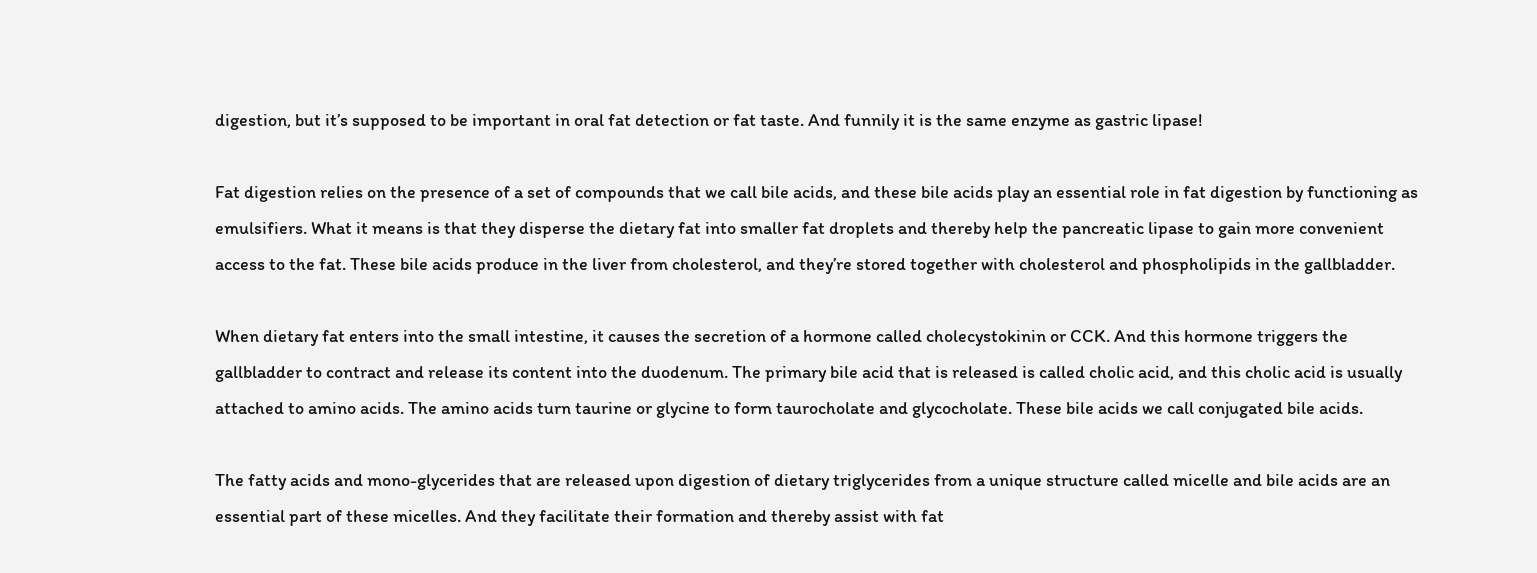digestion, but it’s supposed to be important in oral fat detection or fat taste. And funnily it is the same enzyme as gastric lipase!

Fat digestion relies on the presence of a set of compounds that we call bile acids, and these bile acids play an essential role in fat digestion by functioning as emulsifiers. What it means is that they disperse the dietary fat into smaller fat droplets and thereby help the pancreatic lipase to gain more convenient access to the fat. These bile acids produce in the liver from cholesterol, and they’re stored together with cholesterol and phospholipids in the gallbladder.

When dietary fat enters into the small intestine, it causes the secretion of a hormone called cholecystokinin or CCK. And this hormone triggers the gallbladder to contract and release its content into the duodenum. The primary bile acid that is released is called cholic acid, and this cholic acid is usually attached to amino acids. The amino acids turn taurine or glycine to form taurocholate and glycocholate. These bile acids we call conjugated bile acids.

The fatty acids and mono-glycerides that are released upon digestion of dietary triglycerides from a unique structure called micelle and bile acids are an essential part of these micelles. And they facilitate their formation and thereby assist with fat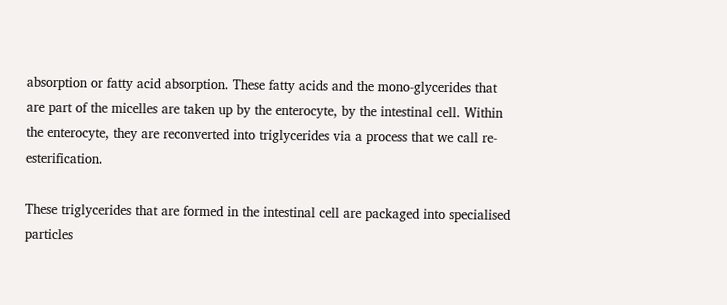absorption or fatty acid absorption. These fatty acids and the mono-glycerides that are part of the micelles are taken up by the enterocyte, by the intestinal cell. Within the enterocyte, they are reconverted into triglycerides via a process that we call re-esterification.

These triglycerides that are formed in the intestinal cell are packaged into specialised particles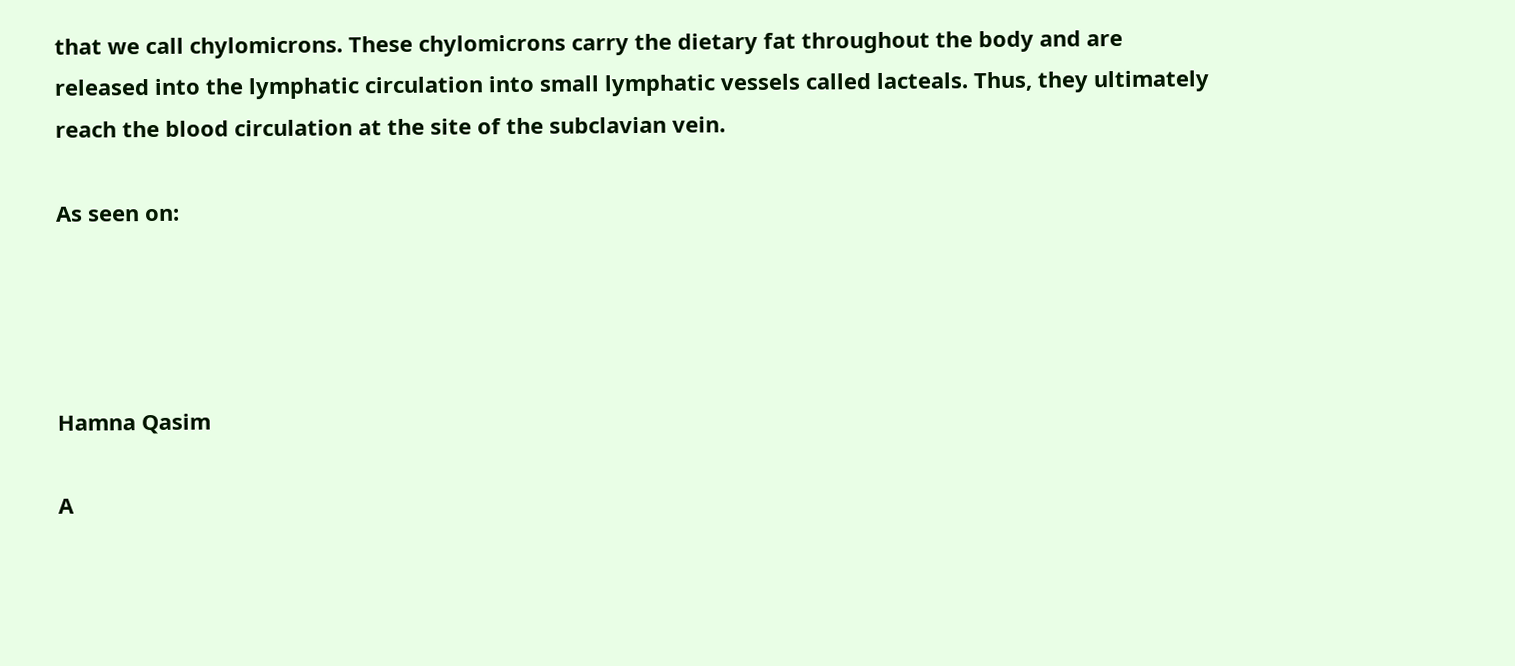that we call chylomicrons. These chylomicrons carry the dietary fat throughout the body and are released into the lymphatic circulation into small lymphatic vessels called lacteals. Thus, they ultimately reach the blood circulation at the site of the subclavian vein.

As seen on:




Hamna Qasim

A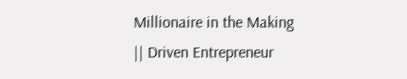Millionaire in the Making || Driven Entrepreneur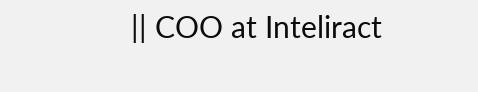|| COO at Inteliract